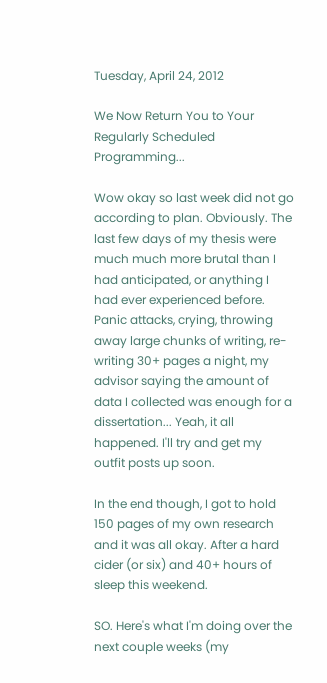Tuesday, April 24, 2012

We Now Return You to Your Regularly Scheduled Programming...

Wow okay so last week did not go according to plan. Obviously. The last few days of my thesis were much much more brutal than I had anticipated, or anything I had ever experienced before. Panic attacks, crying, throwing away large chunks of writing, re-writing 30+ pages a night, my advisor saying the amount of data I collected was enough for a dissertation... Yeah, it all happened. I'll try and get my outfit posts up soon.

In the end though, I got to hold 150 pages of my own research and it was all okay. After a hard cider (or six) and 40+ hours of sleep this weekend.

SO. Here's what I'm doing over the next couple weeks (my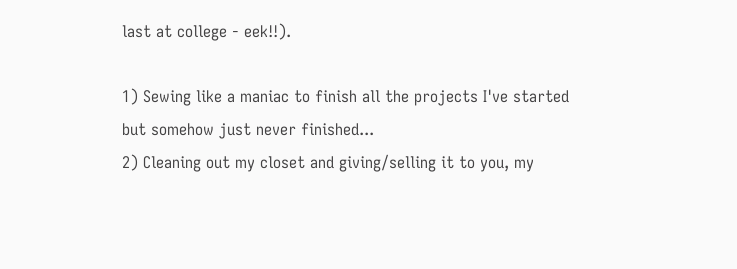last at college - eek!!).

1) Sewing like a maniac to finish all the projects I've started but somehow just never finished...
2) Cleaning out my closet and giving/selling it to you, my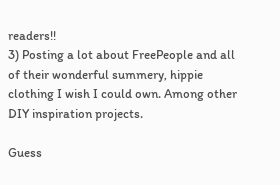readers!!
3) Posting a lot about FreePeople and all of their wonderful summery, hippie clothing I wish I could own. Among other DIY inspiration projects.

Guess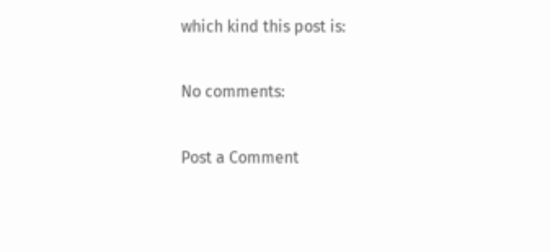which kind this post is:

No comments:

Post a Comment